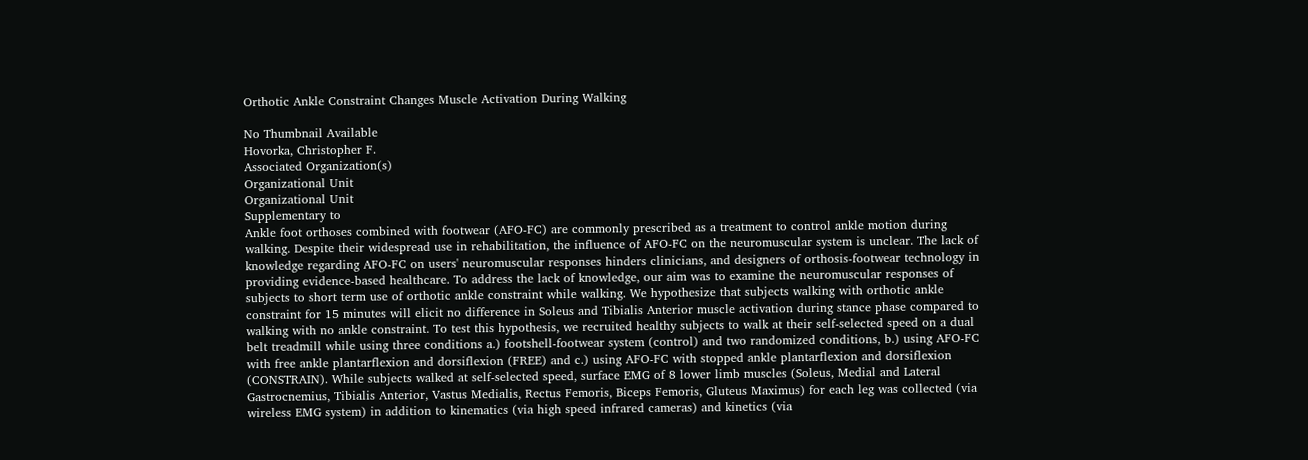Orthotic Ankle Constraint Changes Muscle Activation During Walking

No Thumbnail Available
Hovorka, Christopher F.
Associated Organization(s)
Organizational Unit
Organizational Unit
Supplementary to
Ankle foot orthoses combined with footwear (AFO-FC) are commonly prescribed as a treatment to control ankle motion during walking. Despite their widespread use in rehabilitation, the influence of AFO-FC on the neuromuscular system is unclear. The lack of knowledge regarding AFO-FC on users' neuromuscular responses hinders clinicians, and designers of orthosis-footwear technology in providing evidence-based healthcare. To address the lack of knowledge, our aim was to examine the neuromuscular responses of subjects to short term use of orthotic ankle constraint while walking. We hypothesize that subjects walking with orthotic ankle constraint for 15 minutes will elicit no difference in Soleus and Tibialis Anterior muscle activation during stance phase compared to walking with no ankle constraint. To test this hypothesis, we recruited healthy subjects to walk at their self-selected speed on a dual belt treadmill while using three conditions a.) footshell-footwear system (control) and two randomized conditions, b.) using AFO-FC with free ankle plantarflexion and dorsiflexion (FREE) and c.) using AFO-FC with stopped ankle plantarflexion and dorsiflexion (CONSTRAIN). While subjects walked at self-selected speed, surface EMG of 8 lower limb muscles (Soleus, Medial and Lateral Gastrocnemius, Tibialis Anterior, Vastus Medialis, Rectus Femoris, Biceps Femoris, Gluteus Maximus) for each leg was collected (via wireless EMG system) in addition to kinematics (via high speed infrared cameras) and kinetics (via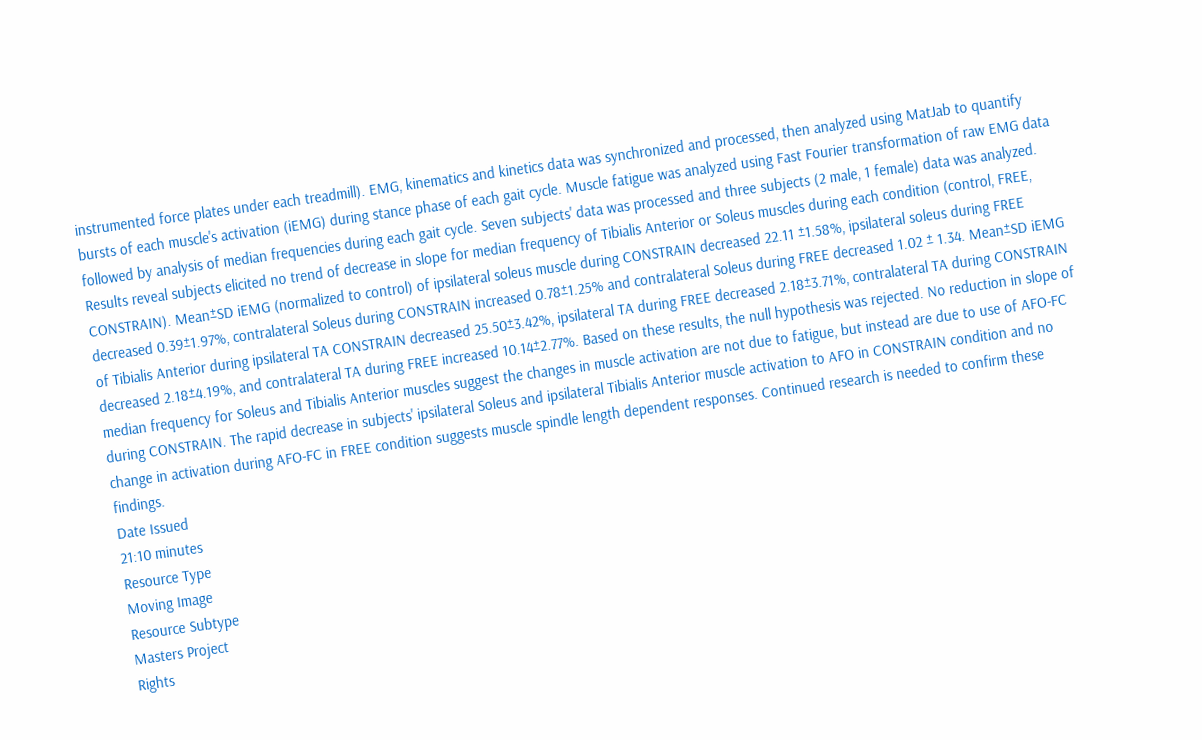instrumented force plates under each treadmill). EMG, kinematics and kinetics data was synchronized and processed, then analyzed using MatJab to quantify bursts of each muscle's activation (iEMG) during stance phase of each gait cycle. Muscle fatigue was analyzed using Fast Fourier transformation of raw EMG data followed by analysis of median frequencies during each gait cycle. Seven subjects' data was processed and three subjects (2 male, 1 female) data was analyzed. Results reveal subjects elicited no trend of decrease in slope for median frequency of Tibialis Anterior or Soleus muscles during each condition (control, FREE, CONSTRAIN). Mean±SD iEMG (normalized to control) of ipsilateral soleus muscle during CONSTRAIN decreased 22.11 ±1.58%, ipsilateral soleus during FREE decreased 0.39±1.97%, contralateral Soleus during CONSTRAIN increased 0.78±1.25% and contralateral Soleus during FREE decreased 1.02 ± 1.34. Mean±SD iEMG of Tibialis Anterior during ipsilateral TA CONSTRAIN decreased 25.50±3.42%, ipsilateral TA during FREE decreased 2.18±3.71%, contralateral TA during CONSTRAIN decreased 2.18±4.19%, and contralateral TA during FREE increased 10.14±2.77%. Based on these results, the null hypothesis was rejected. No reduction in slope of median frequency for Soleus and Tibialis Anterior muscles suggest the changes in muscle activation are not due to fatigue, but instead are due to use of AFO-FC during CONSTRAIN. The rapid decrease in subjects' ipsilateral Soleus and ipsilateral Tibialis Anterior muscle activation to AFO in CONSTRAIN condition and no change in activation during AFO-FC in FREE condition suggests muscle spindle length dependent responses. Continued research is needed to confirm these findings.
Date Issued
21:10 minutes
Resource Type
Moving Image
Resource Subtype
Masters Project
Rights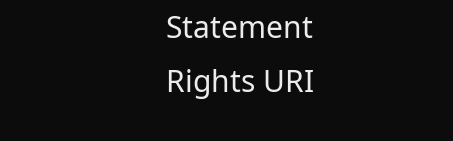Statement
Rights URI